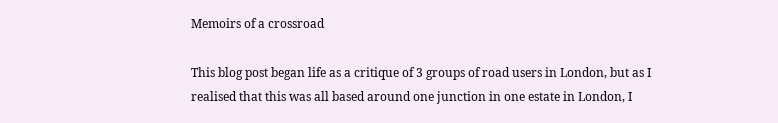Memoirs of a crossroad

This blog post began life as a critique of 3 groups of road users in London, but as I realised that this was all based around one junction in one estate in London, I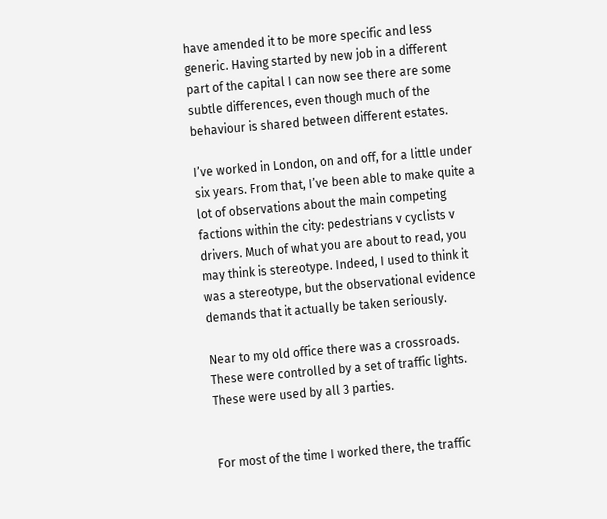have amended it to be more specific and less generic. Having started by new job in a different part of the capital I can now see there are some subtle differences, even though much of the behaviour is shared between different estates.

I’ve worked in London, on and off, for a little under six years. From that, I’ve been able to make quite a lot of observations about the main competing factions within the city: pedestrians v cyclists v drivers. Much of what you are about to read, you may think is stereotype. Indeed, I used to think it was a stereotype, but the observational evidence demands that it actually be taken seriously.

Near to my old office there was a crossroads. These were controlled by a set of traffic lights. These were used by all 3 parties.


For most of the time I worked there, the traffic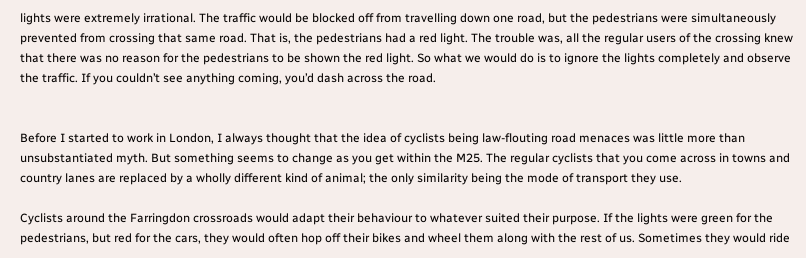lights were extremely irrational. The traffic would be blocked off from travelling down one road, but the pedestrians were simultaneously prevented from crossing that same road. That is, the pedestrians had a red light. The trouble was, all the regular users of the crossing knew that there was no reason for the pedestrians to be shown the red light. So what we would do is to ignore the lights completely and observe the traffic. If you couldn’t see anything coming, you’d dash across the road.


Before I started to work in London, I always thought that the idea of cyclists being law-flouting road menaces was little more than unsubstantiated myth. But something seems to change as you get within the M25. The regular cyclists that you come across in towns and country lanes are replaced by a wholly different kind of animal; the only similarity being the mode of transport they use.

Cyclists around the Farringdon crossroads would adapt their behaviour to whatever suited their purpose. If the lights were green for the pedestrians, but red for the cars, they would often hop off their bikes and wheel them along with the rest of us. Sometimes they would ride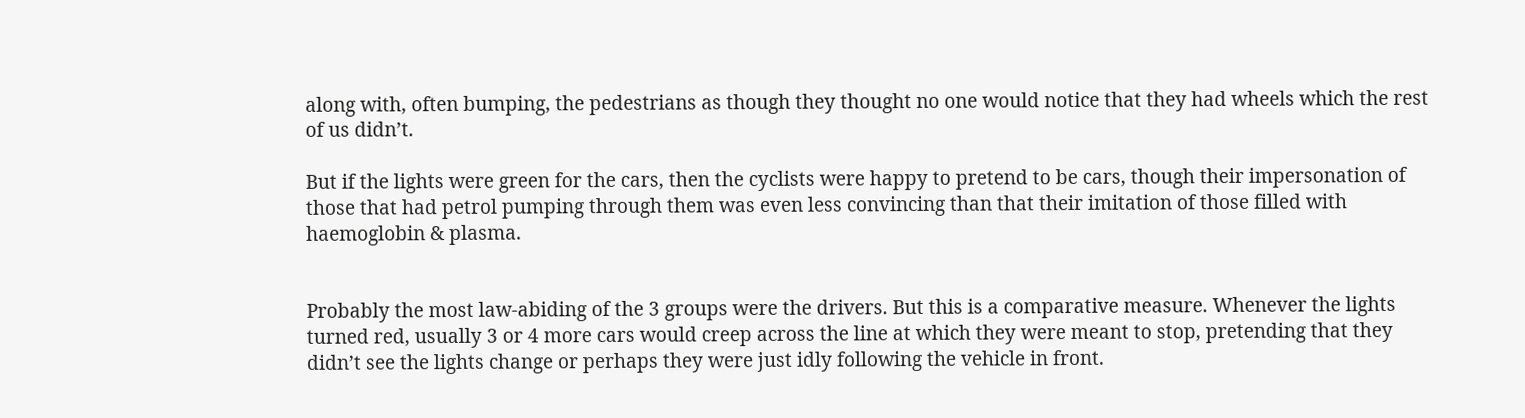along with, often bumping, the pedestrians as though they thought no one would notice that they had wheels which the rest of us didn’t.

But if the lights were green for the cars, then the cyclists were happy to pretend to be cars, though their impersonation of those that had petrol pumping through them was even less convincing than that their imitation of those filled with haemoglobin & plasma.


Probably the most law-abiding of the 3 groups were the drivers. But this is a comparative measure. Whenever the lights turned red, usually 3 or 4 more cars would creep across the line at which they were meant to stop, pretending that they didn’t see the lights change or perhaps they were just idly following the vehicle in front.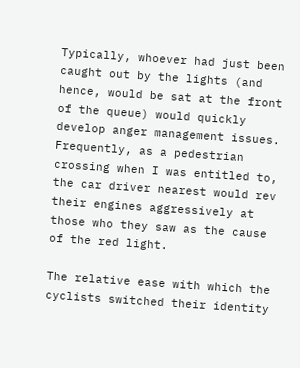Typically, whoever had just been caught out by the lights (and hence, would be sat at the front of the queue) would quickly develop anger management issues. Frequently, as a pedestrian crossing when I was entitled to, the car driver nearest would rev their engines aggressively at those who they saw as the cause of the red light.

The relative ease with which the cyclists switched their identity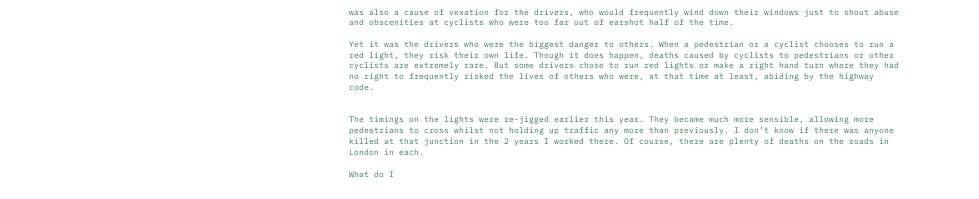was also a cause of vexation for the drivers, who would frequently wind down their windows just to shout abuse and obscenities at cyclists who were too far out of earshot half of the time.

Yet it was the drivers who were the biggest danger to others. When a pedestrian or a cyclist chooses to run a red light, they risk their own life. Though it does happen, deaths caused by cyclists to pedestrians or other cyclists are extremely rare. But some drivers chose to run red lights or make a right hand turn where they had no right to frequently risked the lives of others who were, at that time at least, abiding by the highway code.


The timings on the lights were re-jigged earlier this year. They became much more sensible, allowing more pedestrians to cross whilst not holding up traffic any more than previously. I don’t know if there was anyone killed at that junction in the 2 years I worked there. Of course, there are plenty of deaths on the roads in London in each.

What do I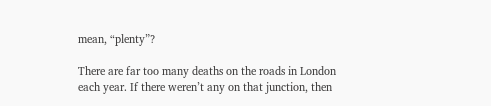mean, “plenty”?

There are far too many deaths on the roads in London each year. If there weren’t any on that junction, then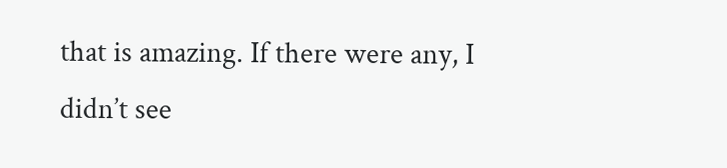that is amazing. If there were any, I didn’t see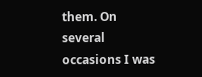them. On several occasions I was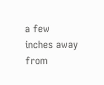a few inches away from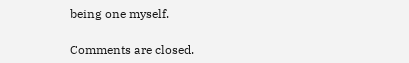being one myself.

Comments are closed.